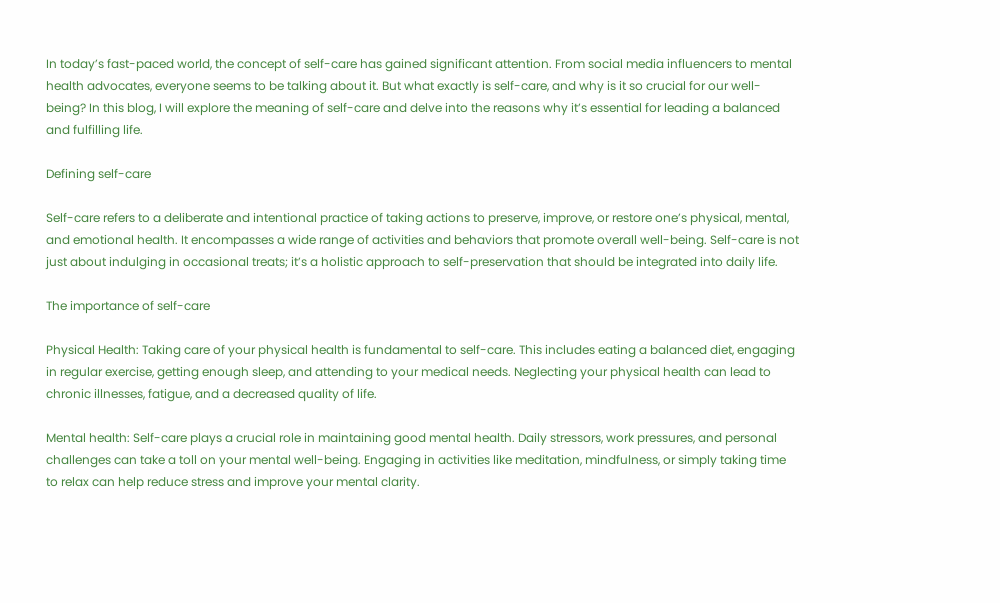In today’s fast-paced world, the concept of self-care has gained significant attention. From social media influencers to mental health advocates, everyone seems to be talking about it. But what exactly is self-care, and why is it so crucial for our well-being? In this blog, I will explore the meaning of self-care and delve into the reasons why it’s essential for leading a balanced and fulfilling life.

Defining self-care

Self-care refers to a deliberate and intentional practice of taking actions to preserve, improve, or restore one’s physical, mental, and emotional health. It encompasses a wide range of activities and behaviors that promote overall well-being. Self-care is not just about indulging in occasional treats; it’s a holistic approach to self-preservation that should be integrated into daily life.

The importance of self-care

Physical Health: Taking care of your physical health is fundamental to self-care. This includes eating a balanced diet, engaging in regular exercise, getting enough sleep, and attending to your medical needs. Neglecting your physical health can lead to chronic illnesses, fatigue, and a decreased quality of life.

Mental health: Self-care plays a crucial role in maintaining good mental health. Daily stressors, work pressures, and personal challenges can take a toll on your mental well-being. Engaging in activities like meditation, mindfulness, or simply taking time to relax can help reduce stress and improve your mental clarity.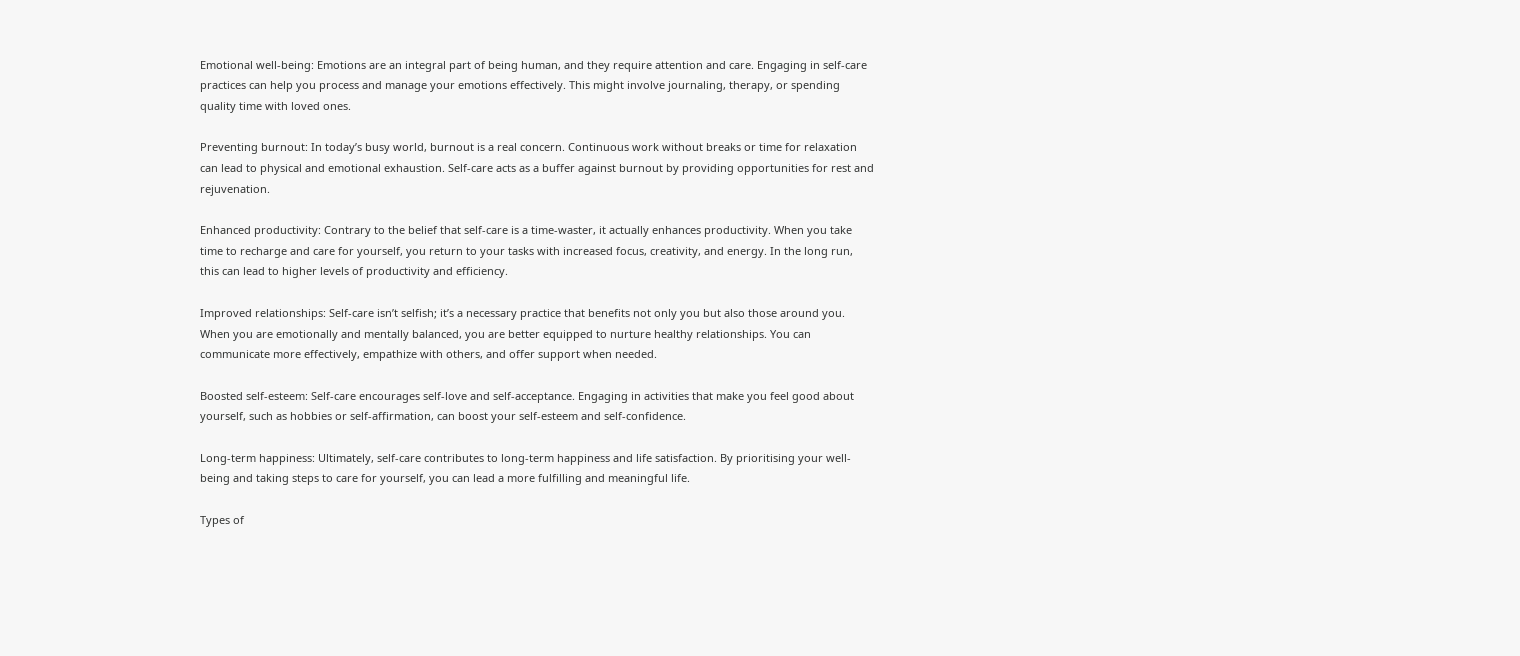Emotional well-being: Emotions are an integral part of being human, and they require attention and care. Engaging in self-care practices can help you process and manage your emotions effectively. This might involve journaling, therapy, or spending quality time with loved ones.

Preventing burnout: In today’s busy world, burnout is a real concern. Continuous work without breaks or time for relaxation can lead to physical and emotional exhaustion. Self-care acts as a buffer against burnout by providing opportunities for rest and rejuvenation.

Enhanced productivity: Contrary to the belief that self-care is a time-waster, it actually enhances productivity. When you take time to recharge and care for yourself, you return to your tasks with increased focus, creativity, and energy. In the long run, this can lead to higher levels of productivity and efficiency.

Improved relationships: Self-care isn’t selfish; it’s a necessary practice that benefits not only you but also those around you. When you are emotionally and mentally balanced, you are better equipped to nurture healthy relationships. You can communicate more effectively, empathize with others, and offer support when needed.

Boosted self-esteem: Self-care encourages self-love and self-acceptance. Engaging in activities that make you feel good about yourself, such as hobbies or self-affirmation, can boost your self-esteem and self-confidence.

Long-term happiness: Ultimately, self-care contributes to long-term happiness and life satisfaction. By prioritising your well-being and taking steps to care for yourself, you can lead a more fulfilling and meaningful life.

Types of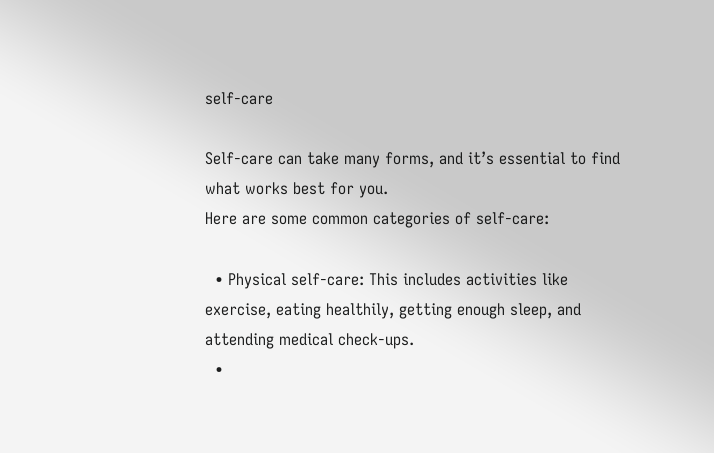self-care

Self-care can take many forms, and it’s essential to find what works best for you.
Here are some common categories of self-care:

  • Physical self-care: This includes activities like exercise, eating healthily, getting enough sleep, and attending medical check-ups.
  •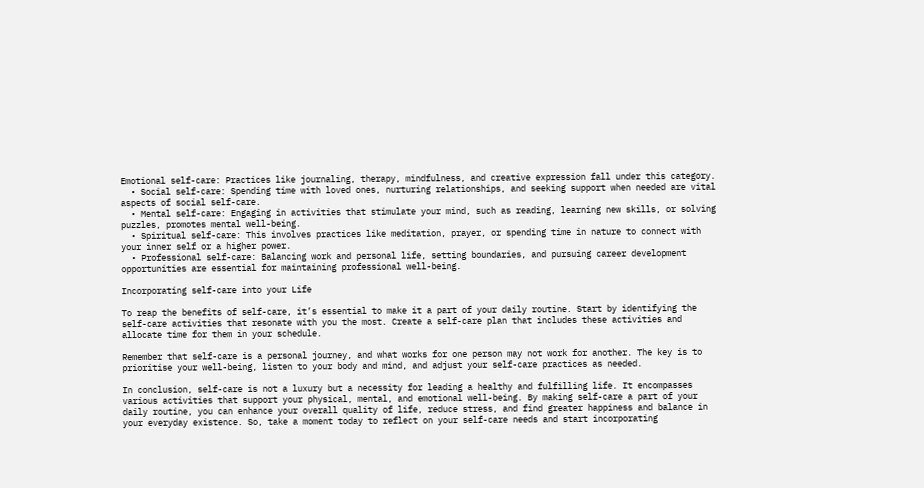Emotional self-care: Practices like journaling, therapy, mindfulness, and creative expression fall under this category.
  • Social self-care: Spending time with loved ones, nurturing relationships, and seeking support when needed are vital aspects of social self-care.
  • Mental self-care: Engaging in activities that stimulate your mind, such as reading, learning new skills, or solving puzzles, promotes mental well-being.
  • Spiritual self-care: This involves practices like meditation, prayer, or spending time in nature to connect with your inner self or a higher power.
  • Professional self-care: Balancing work and personal life, setting boundaries, and pursuing career development opportunities are essential for maintaining professional well-being.

Incorporating self-care into your Life

To reap the benefits of self-care, it’s essential to make it a part of your daily routine. Start by identifying the self-care activities that resonate with you the most. Create a self-care plan that includes these activities and allocate time for them in your schedule.

Remember that self-care is a personal journey, and what works for one person may not work for another. The key is to prioritise your well-being, listen to your body and mind, and adjust your self-care practices as needed.

In conclusion, self-care is not a luxury but a necessity for leading a healthy and fulfilling life. It encompasses various activities that support your physical, mental, and emotional well-being. By making self-care a part of your daily routine, you can enhance your overall quality of life, reduce stress, and find greater happiness and balance in your everyday existence. So, take a moment today to reflect on your self-care needs and start incorporating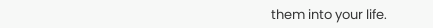them into your life.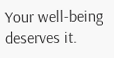Your well-being deserves it.